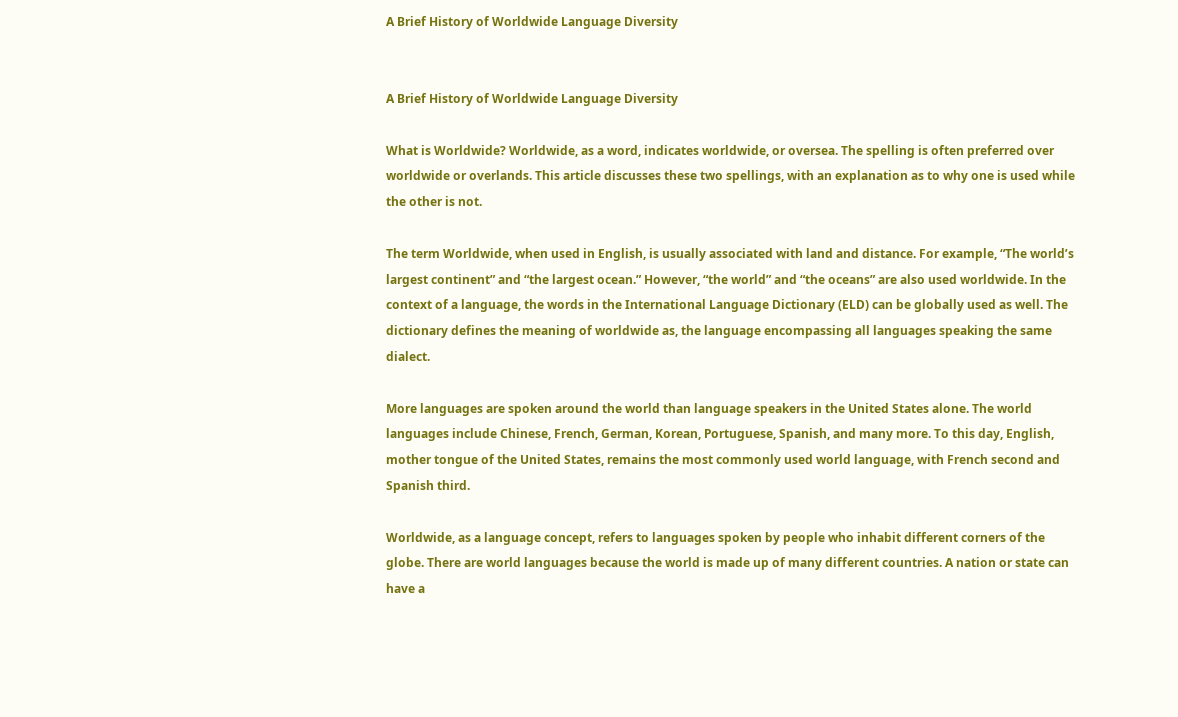A Brief History of Worldwide Language Diversity


A Brief History of Worldwide Language Diversity

What is Worldwide? Worldwide, as a word, indicates worldwide, or oversea. The spelling is often preferred over worldwide or overlands. This article discusses these two spellings, with an explanation as to why one is used while the other is not.

The term Worldwide, when used in English, is usually associated with land and distance. For example, “The world’s largest continent” and “the largest ocean.” However, “the world” and “the oceans” are also used worldwide. In the context of a language, the words in the International Language Dictionary (ELD) can be globally used as well. The dictionary defines the meaning of worldwide as, the language encompassing all languages speaking the same dialect.

More languages are spoken around the world than language speakers in the United States alone. The world languages include Chinese, French, German, Korean, Portuguese, Spanish, and many more. To this day, English, mother tongue of the United States, remains the most commonly used world language, with French second and Spanish third.

Worldwide, as a language concept, refers to languages spoken by people who inhabit different corners of the globe. There are world languages because the world is made up of many different countries. A nation or state can have a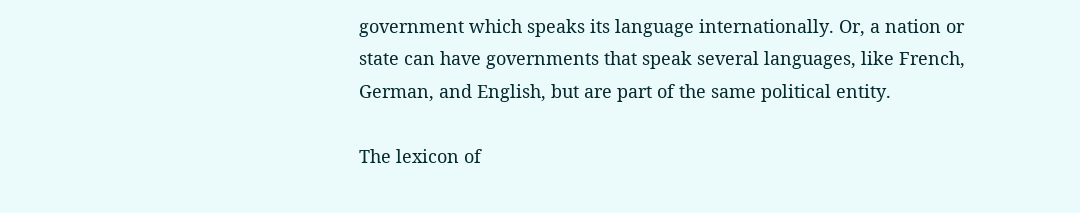government which speaks its language internationally. Or, a nation or state can have governments that speak several languages, like French, German, and English, but are part of the same political entity.

The lexicon of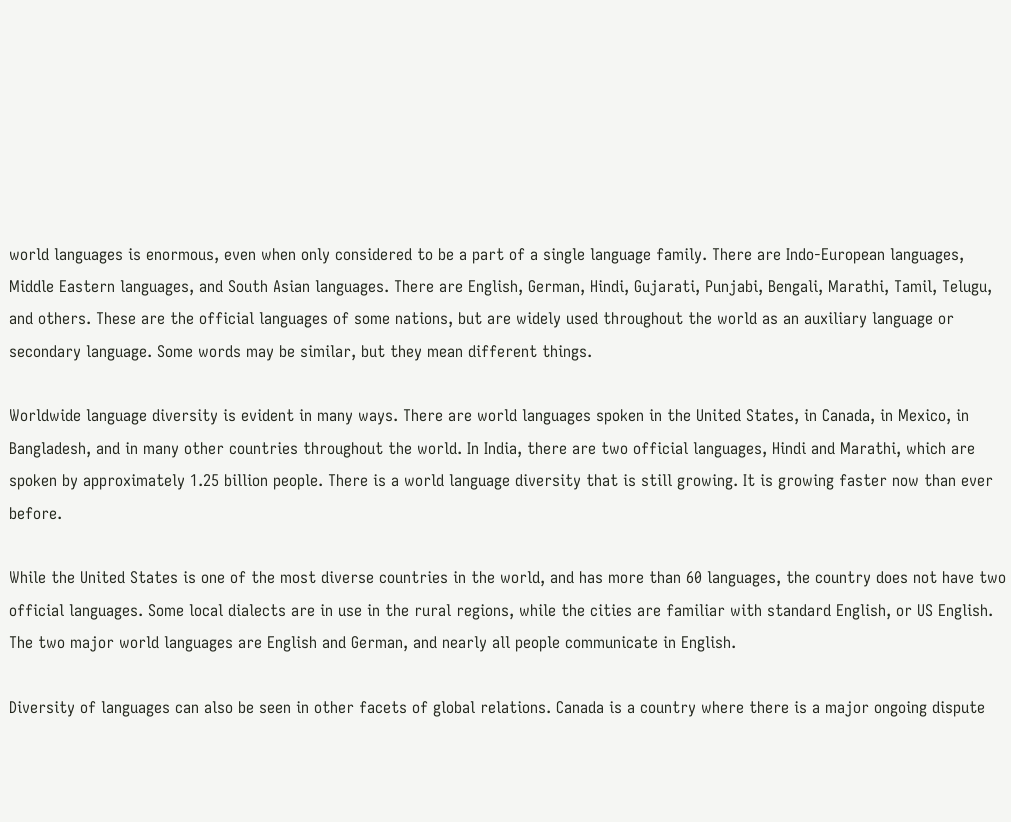world languages is enormous, even when only considered to be a part of a single language family. There are Indo-European languages, Middle Eastern languages, and South Asian languages. There are English, German, Hindi, Gujarati, Punjabi, Bengali, Marathi, Tamil, Telugu, and others. These are the official languages of some nations, but are widely used throughout the world as an auxiliary language or secondary language. Some words may be similar, but they mean different things.

Worldwide language diversity is evident in many ways. There are world languages spoken in the United States, in Canada, in Mexico, in Bangladesh, and in many other countries throughout the world. In India, there are two official languages, Hindi and Marathi, which are spoken by approximately 1.25 billion people. There is a world language diversity that is still growing. It is growing faster now than ever before.

While the United States is one of the most diverse countries in the world, and has more than 60 languages, the country does not have two official languages. Some local dialects are in use in the rural regions, while the cities are familiar with standard English, or US English. The two major world languages are English and German, and nearly all people communicate in English.

Diversity of languages can also be seen in other facets of global relations. Canada is a country where there is a major ongoing dispute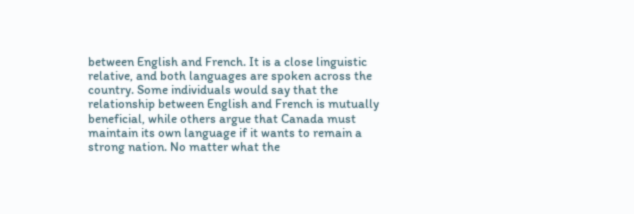between English and French. It is a close linguistic relative, and both languages are spoken across the country. Some individuals would say that the relationship between English and French is mutually beneficial, while others argue that Canada must maintain its own language if it wants to remain a strong nation. No matter what the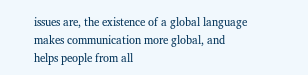issues are, the existence of a global language makes communication more global, and helps people from all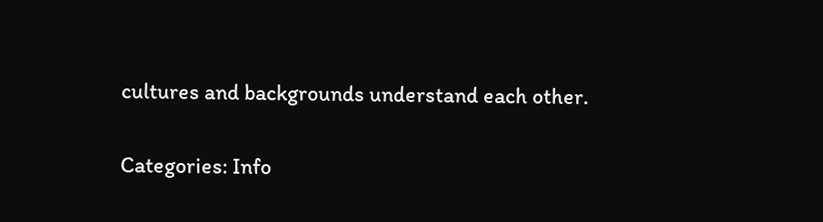cultures and backgrounds understand each other.

Categories: Info